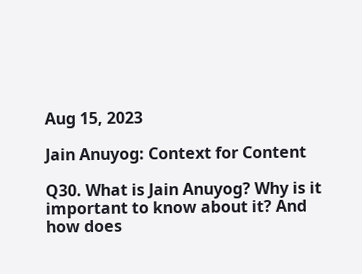Aug 15, 2023

Jain Anuyog: Context for Content

Q30. What is Jain Anuyog? Why is it important to know about it? And how does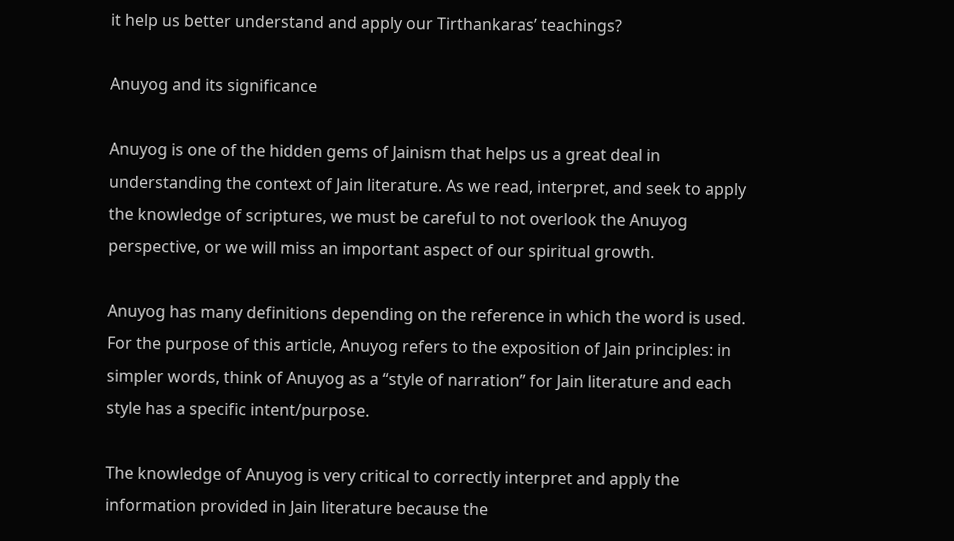it help us better understand and apply our Tirthankaras’ teachings?

Anuyog and its significance

Anuyog is one of the hidden gems of Jainism that helps us a great deal in understanding the context of Jain literature. As we read, interpret, and seek to apply the knowledge of scriptures, we must be careful to not overlook the Anuyog perspective, or we will miss an important aspect of our spiritual growth.

Anuyog has many definitions depending on the reference in which the word is used. For the purpose of this article, Anuyog refers to the exposition of Jain principles: in simpler words, think of Anuyog as a “style of narration” for Jain literature and each style has a specific intent/purpose.

The knowledge of Anuyog is very critical to correctly interpret and apply the information provided in Jain literature because the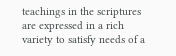teachings in the scriptures are expressed in a rich variety to satisfy needs of a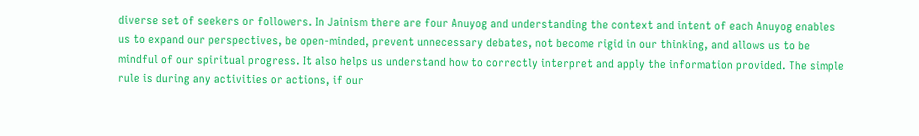diverse set of seekers or followers. In Jainism there are four Anuyog and understanding the context and intent of each Anuyog enables us to expand our perspectives, be open-minded, prevent unnecessary debates, not become rigid in our thinking, and allows us to be mindful of our spiritual progress. It also helps us understand how to correctly interpret and apply the information provided. The simple rule is during any activities or actions, if our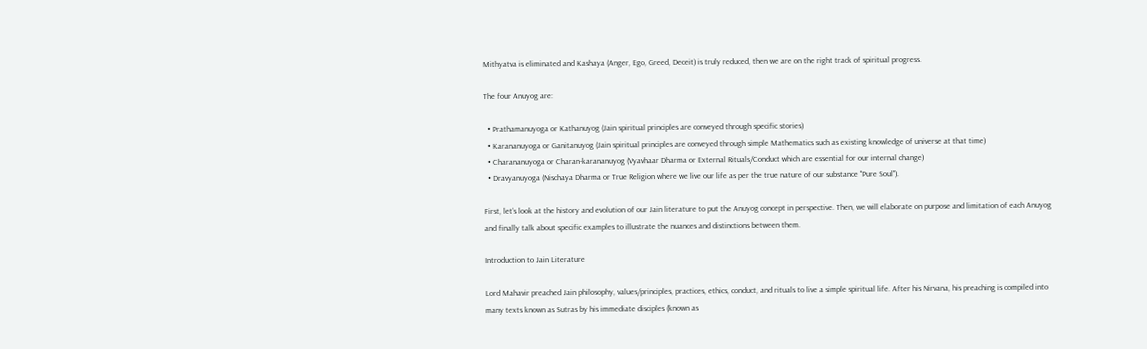Mithyatva is eliminated and Kashaya (Anger, Ego, Greed, Deceit) is truly reduced, then we are on the right track of spiritual progress.

The four Anuyog are:

  • Prathamanuyoga or Kathanuyog (Jain spiritual principles are conveyed through specific stories)
  • Karananuyoga or Ganitanuyog (Jain spiritual principles are conveyed through simple Mathematics such as existing knowledge of universe at that time)
  • Charananuyoga or Charan-karananuyog (Vyavhaar Dharma or External Rituals/Conduct which are essential for our internal change)
  • Dravyanuyoga (Nischaya Dharma or True Religion where we live our life as per the true nature of our substance "Pure Soul").

First, let’s look at the history and evolution of our Jain literature to put the Anuyog concept in perspective. Then, we will elaborate on purpose and limitation of each Anuyog and finally talk about specific examples to illustrate the nuances and distinctions between them.

Introduction to Jain Literature

Lord Mahavir preached Jain philosophy, values/principles, practices, ethics, conduct, and rituals to live a simple spiritual life. After his Nirvana, his preaching is compiled into many texts known as Sutras by his immediate disciples (known as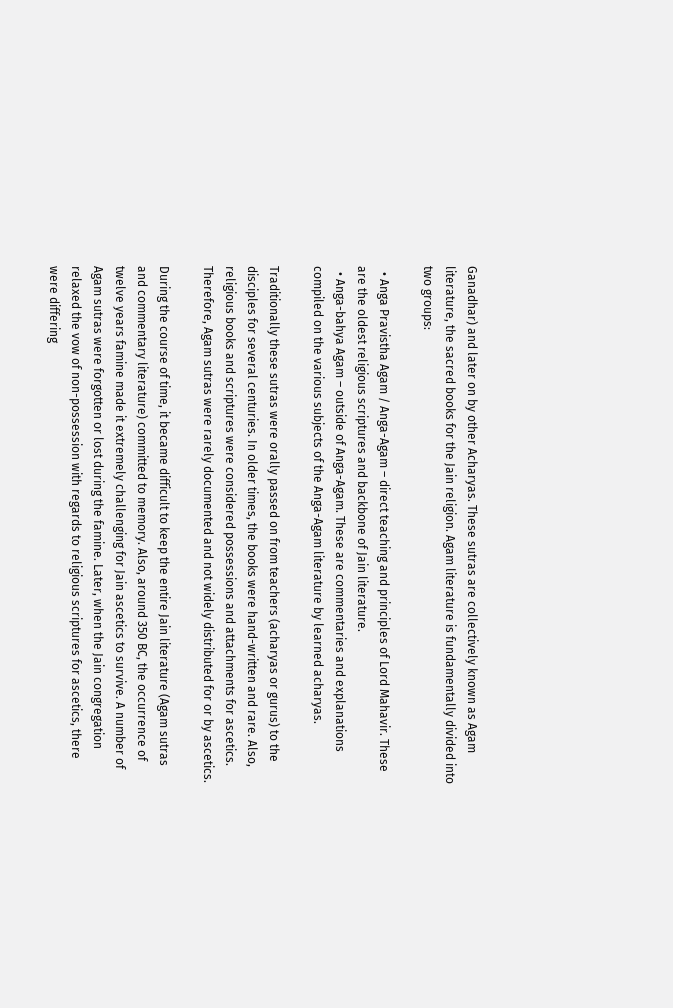Ganadhar) and later on by other Acharyas. These sutras are collectively known as Agam literature, the sacred books for the Jain religion. Agam literature is fundamentally divided into two groups:

  • Anga Pravistha Agam / Anga-Agam – direct teaching and principles of Lord Mahavir. These are the oldest religious scriptures and backbone of Jain literature.
  • Anga-bahya Agam – outside of Anga-Agam. These are commentaries and explanations compiled on the various subjects of the Anga-Agam literature by learned acharyas.

Traditionally these sutras were orally passed on from teachers (acharyas or gurus) to the disciples for several centuries. In older times, the books were hand-written and rare. Also, religious books and scriptures were considered possessions and attachments for ascetics. Therefore, Agam sutras were rarely documented and not widely distributed for or by ascetics.

During the course of time, it became difficult to keep the entire Jain literature (Agam sutras and commentary literature) committed to memory. Also, around 350 BC, the occurrence of twelve years famine made it extremely challenging for Jain ascetics to survive. A number of Agam sutras were forgotten or lost during the famine. Later, when the Jain congregation relaxed the vow of non-possession with regards to religious scriptures for ascetics, there were differing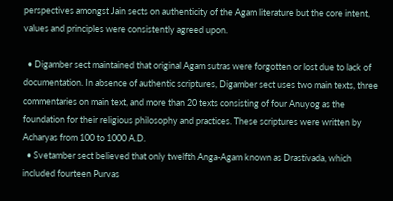perspectives amongst Jain sects on authenticity of the Agam literature but the core intent, values and principles were consistently agreed upon.

  • Digamber sect maintained that original Agam sutras were forgotten or lost due to lack of documentation. In absence of authentic scriptures, Digamber sect uses two main texts, three commentaries on main text, and more than 20 texts consisting of four Anuyog as the foundation for their religious philosophy and practices. These scriptures were written by Acharyas from 100 to 1000 A.D.
  • Svetamber sect believed that only twelfth Anga-Agam known as Drastivada, which included fourteen Purvas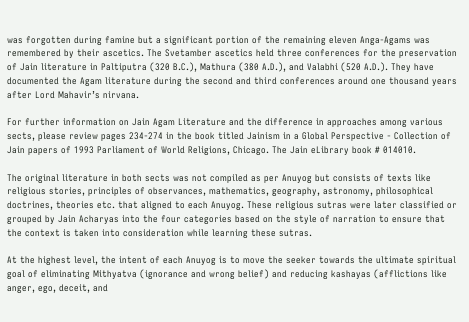was forgotten during famine but a significant portion of the remaining eleven Anga-Agams was remembered by their ascetics. The Svetamber ascetics held three conferences for the preservation of Jain literature in Paltiputra (320 B.C.), Mathura (380 A.D.), and Valabhi (520 A.D.). They have documented the Agam literature during the second and third conferences around one thousand years after Lord Mahavir’s nirvana.

For further information on Jain Agam Literature and the difference in approaches among various sects, please review pages 234-274 in the book titled Jainism in a Global Perspective - Collection of Jain papers of 1993 Parliament of World Religions, Chicago. The Jain eLibrary book # 014010.

The original literature in both sects was not compiled as per Anuyog but consists of texts like religious stories, principles of observances, mathematics, geography, astronomy, philosophical doctrines, theories etc. that aligned to each Anuyog. These religious sutras were later classified or grouped by Jain Acharyas into the four categories based on the style of narration to ensure that the context is taken into consideration while learning these sutras.

At the highest level, the intent of each Anuyog is to move the seeker towards the ultimate spiritual goal of eliminating Mithyatva (ignorance and wrong belief) and reducing kashayas (afflictions like anger, ego, deceit, and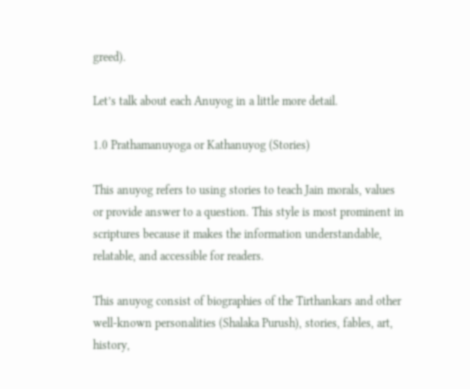greed).

Let’s talk about each Anuyog in a little more detail.

1.0 Prathamanuyoga or Kathanuyog (Stories)

This anuyog refers to using stories to teach Jain morals, values or provide answer to a question. This style is most prominent in scriptures because it makes the information understandable, relatable, and accessible for readers.

This anuyog consist of biographies of the Tirthankars and other well-known personalities (Shalaka Purush), stories, fables, art, history,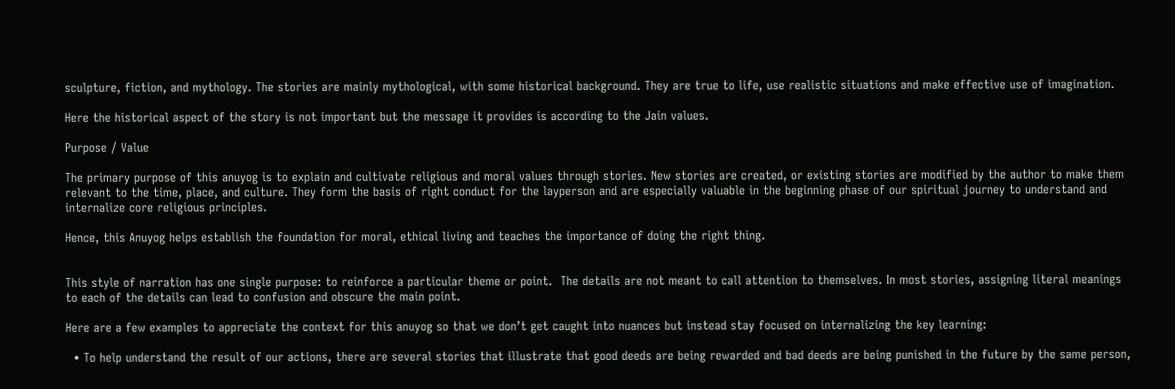sculpture, fiction, and mythology. The stories are mainly mythological, with some historical background. They are true to life, use realistic situations and make effective use of imagination.

Here the historical aspect of the story is not important but the message it provides is according to the Jain values.

Purpose / Value

The primary purpose of this anuyog is to explain and cultivate religious and moral values through stories. New stories are created, or existing stories are modified by the author to make them relevant to the time, place, and culture. They form the basis of right conduct for the layperson and are especially valuable in the beginning phase of our spiritual journey to understand and internalize core religious principles.

Hence, this Anuyog helps establish the foundation for moral, ethical living and teaches the importance of doing the right thing.


This style of narration has one single purpose: to reinforce a particular theme or point.  The details are not meant to call attention to themselves. In most stories, assigning literal meanings to each of the details can lead to confusion and obscure the main point.

Here are a few examples to appreciate the context for this anuyog so that we don’t get caught into nuances but instead stay focused on internalizing the key learning:

  • To help understand the result of our actions, there are several stories that illustrate that good deeds are being rewarded and bad deeds are being punished in the future by the same person,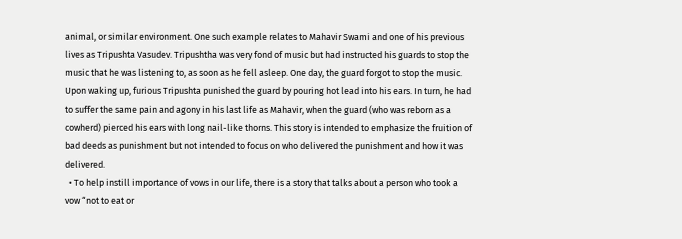animal, or similar environment. One such example relates to Mahavir Swami and one of his previous lives as Tripushta Vasudev. Tripushtha was very fond of music but had instructed his guards to stop the music that he was listening to, as soon as he fell asleep. One day, the guard forgot to stop the music. Upon waking up, furious Tripushta punished the guard by pouring hot lead into his ears. In turn, he had to suffer the same pain and agony in his last life as Mahavir, when the guard (who was reborn as a cowherd) pierced his ears with long nail-like thorns. This story is intended to emphasize the fruition of bad deeds as punishment but not intended to focus on who delivered the punishment and how it was delivered.
  • To help instill importance of vows in our life, there is a story that talks about a person who took a vow “not to eat or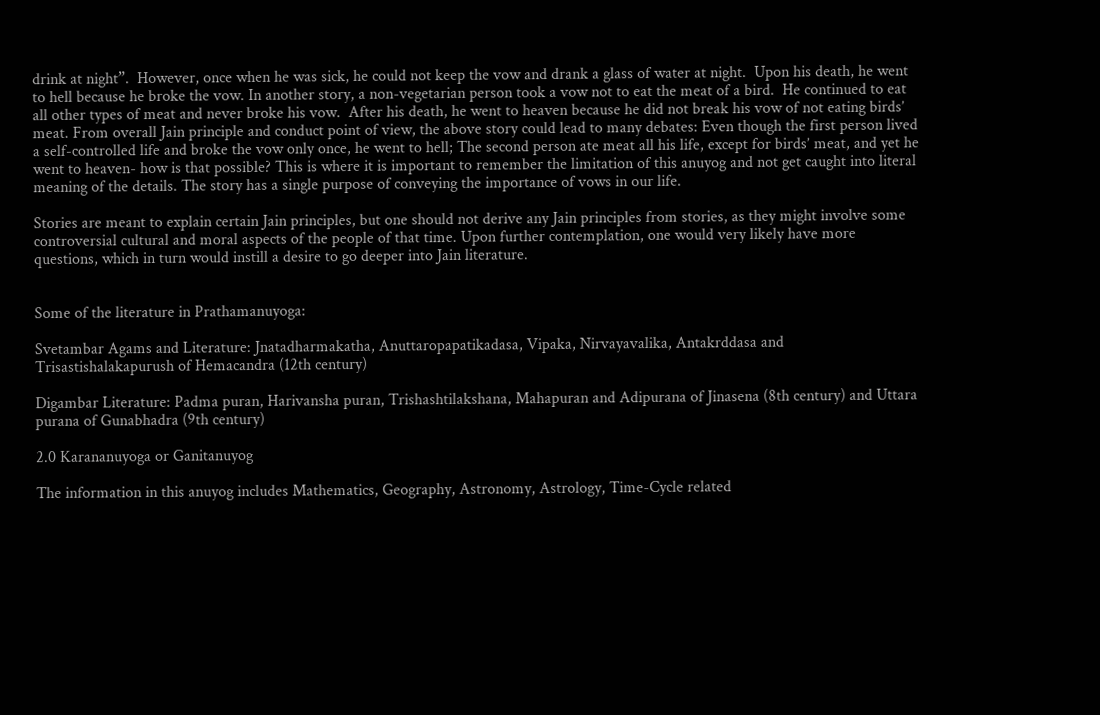drink at night”.  However, once when he was sick, he could not keep the vow and drank a glass of water at night.  Upon his death, he went to hell because he broke the vow. In another story, a non-vegetarian person took a vow not to eat the meat of a bird.  He continued to eat all other types of meat and never broke his vow.  After his death, he went to heaven because he did not break his vow of not eating birds’ meat. From overall Jain principle and conduct point of view, the above story could lead to many debates: Even though the first person lived a self-controlled life and broke the vow only once, he went to hell; The second person ate meat all his life, except for birds’ meat, and yet he went to heaven- how is that possible? This is where it is important to remember the limitation of this anuyog and not get caught into literal meaning of the details. The story has a single purpose of conveying the importance of vows in our life.

Stories are meant to explain certain Jain principles, but one should not derive any Jain principles from stories, as they might involve some controversial cultural and moral aspects of the people of that time. Upon further contemplation, one would very likely have more questions, which in turn would instill a desire to go deeper into Jain literature.


Some of the literature in Prathamanuyoga:

Svetambar Agams and Literature: Jnatadharmakatha, Anuttaropapatikadasa, Vipaka, Nirvayavalika, Antakrddasa and Trisastishalakapurush of Hemacandra (12th century)

Digambar Literature: Padma puran, Harivansha puran, Trishashtilakshana, Mahapuran and Adipurana of Jinasena (8th century) and Uttara purana of Gunabhadra (9th century)

2.0 Karananuyoga or Ganitanuyog

The information in this anuyog includes Mathematics, Geography, Astronomy, Astrology, Time-Cycle related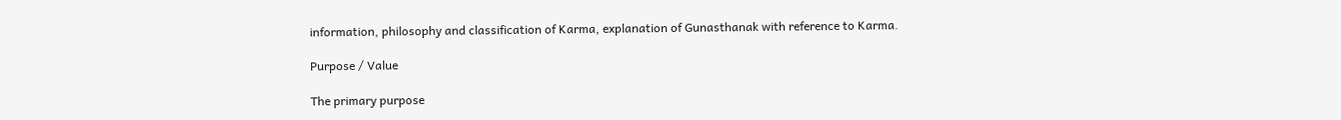information, philosophy and classification of Karma, explanation of Gunasthanak with reference to Karma.

Purpose / Value

The primary purpose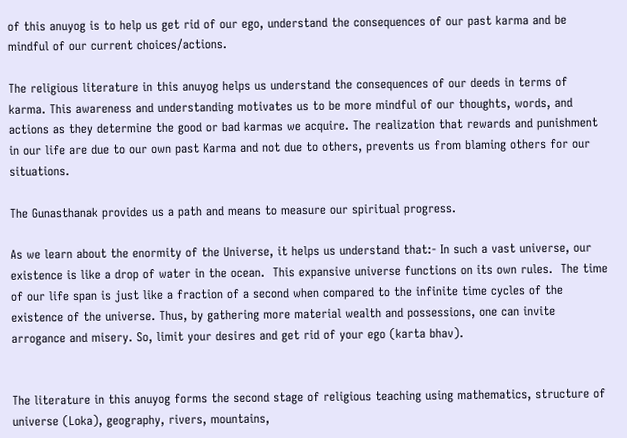of this anuyog is to help us get rid of our ego, understand the consequences of our past karma and be mindful of our current choices/actions.

The religious literature in this anuyog helps us understand the consequences of our deeds in terms of karma. This awareness and understanding motivates us to be more mindful of our thoughts, words, and actions as they determine the good or bad karmas we acquire. The realization that rewards and punishment in our life are due to our own past Karma and not due to others, prevents us from blaming others for our situations.

The Gunasthanak provides us a path and means to measure our spiritual progress.

As we learn about the enormity of the Universe, it helps us understand that:- In such a vast universe, our existence is like a drop of water in the ocean.  This expansive universe functions on its own rules.  The time of our life span is just like a fraction of a second when compared to the infinite time cycles of the existence of the universe. Thus, by gathering more material wealth and possessions, one can invite arrogance and misery. So, limit your desires and get rid of your ego (karta bhav).


The literature in this anuyog forms the second stage of religious teaching using mathematics, structure of universe (Loka), geography, rivers, mountains,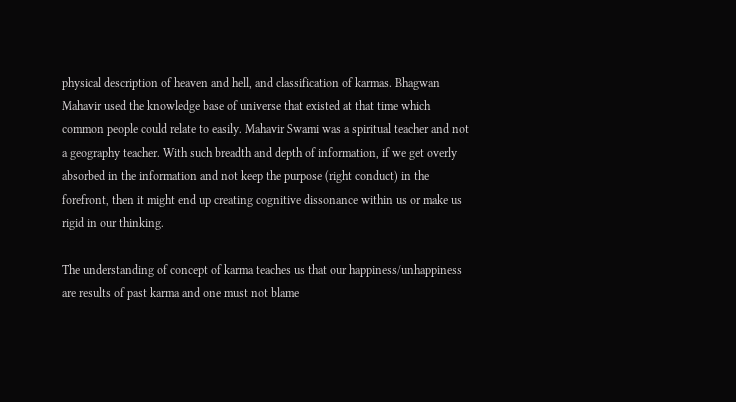physical description of heaven and hell, and classification of karmas. Bhagwan Mahavir used the knowledge base of universe that existed at that time which common people could relate to easily. Mahavir Swami was a spiritual teacher and not a geography teacher. With such breadth and depth of information, if we get overly absorbed in the information and not keep the purpose (right conduct) in the forefront, then it might end up creating cognitive dissonance within us or make us rigid in our thinking.

The understanding of concept of karma teaches us that our happiness/unhappiness are results of past karma and one must not blame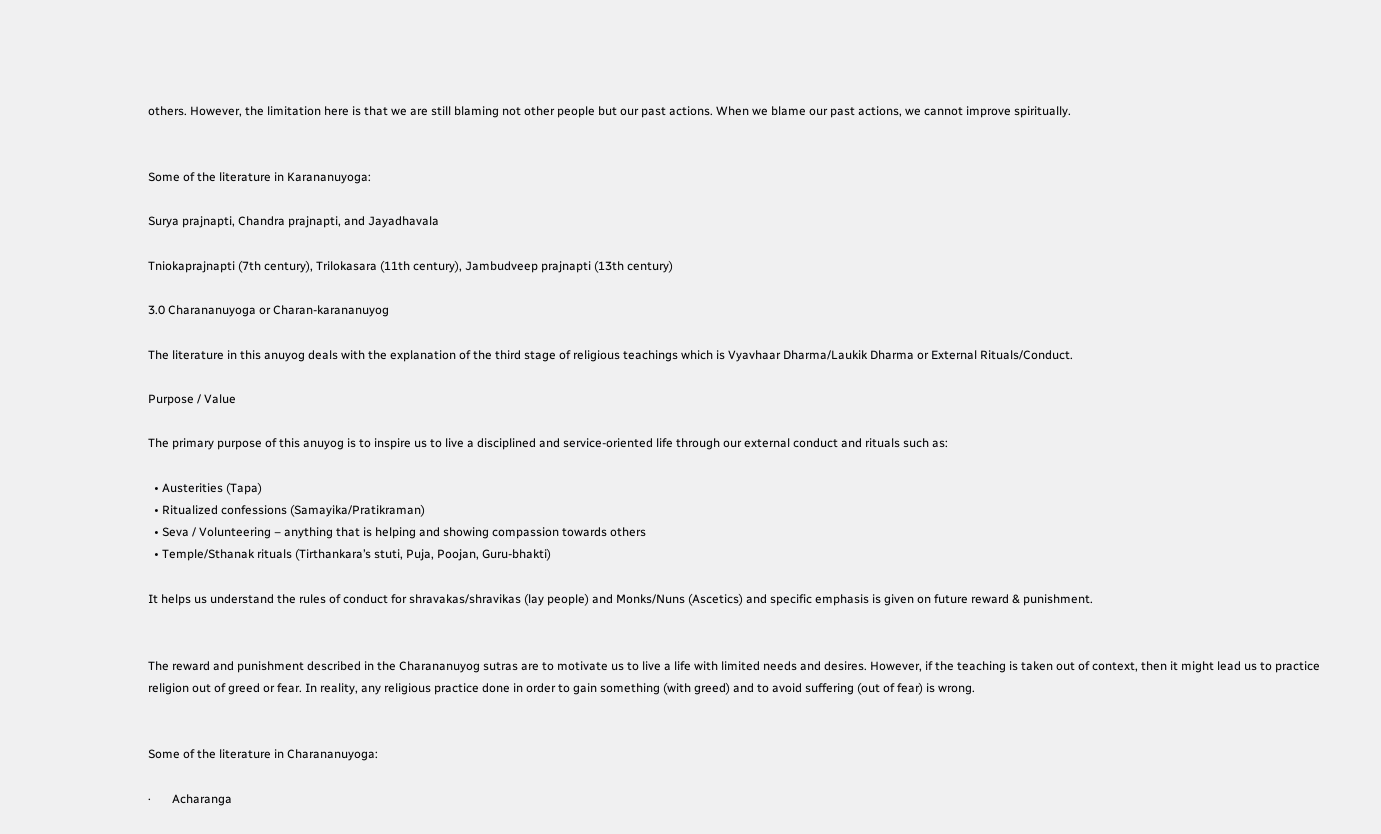others. However, the limitation here is that we are still blaming not other people but our past actions. When we blame our past actions, we cannot improve spiritually.


Some of the literature in Karananuyoga:

Surya prajnapti, Chandra prajnapti, and Jayadhavala

Tniokaprajnapti (7th century), Trilokasara (11th century), Jambudveep prajnapti (13th century)

3.0 Charananuyoga or Charan-karananuyog

The literature in this anuyog deals with the explanation of the third stage of religious teachings which is Vyavhaar Dharma/Laukik Dharma or External Rituals/Conduct.

Purpose / Value

The primary purpose of this anuyog is to inspire us to live a disciplined and service-oriented life through our external conduct and rituals such as:

  • Austerities (Tapa)
  • Ritualized confessions (Samayika/Pratikraman)
  • Seva / Volunteering – anything that is helping and showing compassion towards others
  • Temple/Sthanak rituals (Tirthankara’s stuti, Puja, Poojan, Guru-bhakti)

It helps us understand the rules of conduct for shravakas/shravikas (lay people) and Monks/Nuns (Ascetics) and specific emphasis is given on future reward & punishment.


The reward and punishment described in the Charananuyog sutras are to motivate us to live a life with limited needs and desires. However, if the teaching is taken out of context, then it might lead us to practice religion out of greed or fear. In reality, any religious practice done in order to gain something (with greed) and to avoid suffering (out of fear) is wrong.


Some of the literature in Charananuyoga:

·       Acharanga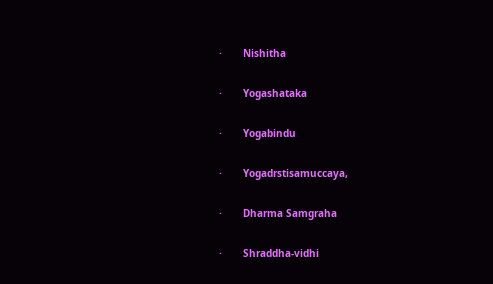·       Nishitha

·       Yogashataka

·       Yogabindu

·       Yogadrstisamuccaya,

·       Dharma Samgraha

·       Shraddha-vidhi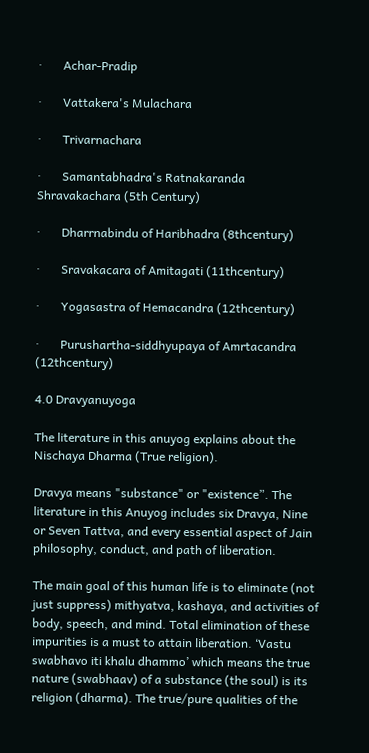·       Achar-Pradip

·       Vattakera's Mulachara

·       Trivarnachara

·       Samantabhadra's Ratnakaranda Shravakachara (5th Century)

·       Dharrnabindu of Haribhadra (8thcentury)

·       Sravakacara of Amitagati (11thcentury)

·       Yogasastra of Hemacandra (12thcentury)

·       Purushartha-siddhyupaya of Amrtacandra (12thcentury)

4.0 Dravyanuyoga

The literature in this anuyog explains about the Nischaya Dharma (True religion).

Dravya means "substance" or "existence”. The literature in this Anuyog includes six Dravya, Nine or Seven Tattva, and every essential aspect of Jain philosophy, conduct, and path of liberation.

The main goal of this human life is to eliminate (not just suppress) mithyatva, kashaya, and activities of body, speech, and mind. Total elimination of these impurities is a must to attain liberation. ‘Vastu swabhavo iti khalu dhammo’ which means the true nature (swabhaav) of a substance (the soul) is its religion (dharma). The true/pure qualities of the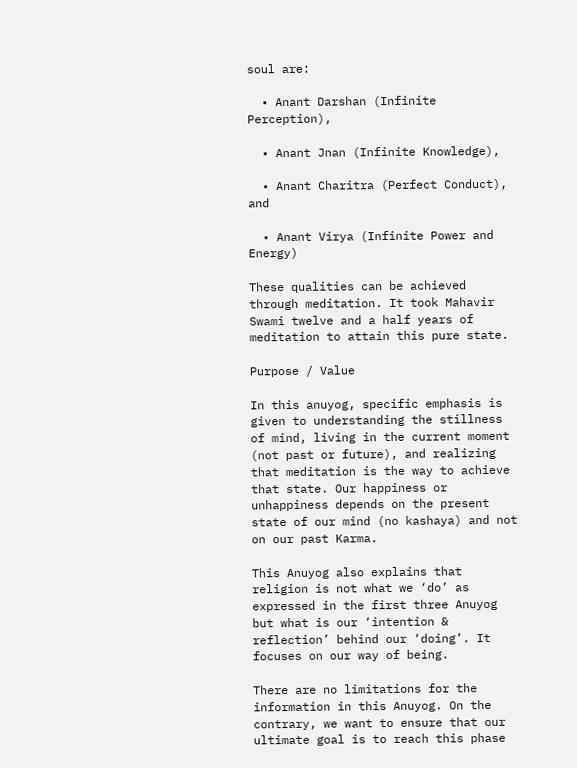soul are:

  • Anant Darshan (Infinite Perception),

  • Anant Jnan (Infinite Knowledge),

  • Anant Charitra (Perfect Conduct), and

  • Anant Virya (Infinite Power and Energy)

These qualities can be achieved through meditation. It took Mahavir Swami twelve and a half years of meditation to attain this pure state.

Purpose / Value

In this anuyog, specific emphasis is given to understanding the stillness of mind, living in the current moment (not past or future), and realizing that meditation is the way to achieve that state. Our happiness or unhappiness depends on the present state of our mind (no kashaya) and not on our past Karma.

This Anuyog also explains that religion is not what we ‘do’ as expressed in the first three Anuyog but what is our ‘intention & reflection’ behind our ‘doing’. It focuses on our way of being.

There are no limitations for the information in this Anuyog. On the contrary, we want to ensure that our ultimate goal is to reach this phase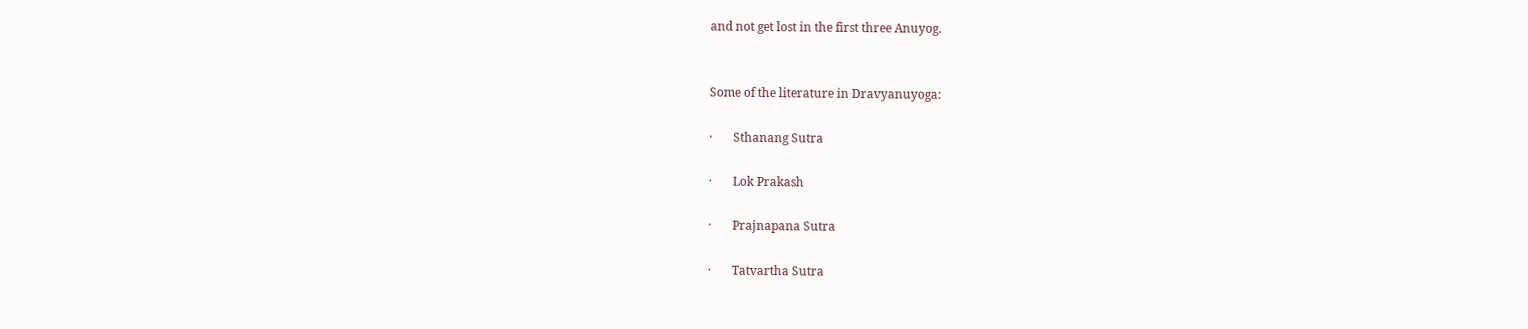and not get lost in the first three Anuyog.


Some of the literature in Dravyanuyoga:

·       Sthanang Sutra

·       Lok Prakash

·       Prajnapana Sutra

·       Tatvartha Sutra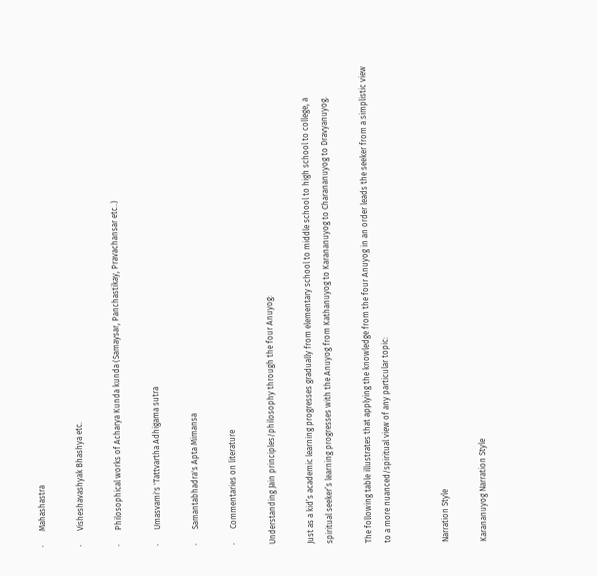·       Mahashastra

·       Visheshavashyak Bhashya etc.

·       Philosophical works of Acharya Kunda kunda (Samaysar, Panchastikay, Pravachansar etc..)

·       Umasvami's 'Tattvartha Adhigama sutra

·       Samantabhadra's Apta Mimansa

·       Commentaries on literature

Understanding Jain principles/philosophy through the four Anuyog:

Just as a kid’s academic learning progresses gradually from elementary school to middle school to high school to college, a spiritual seeker’s learning progresses with the Anuyog from Kathanuyog to Karananuyog to Charananuyog to Dravyanuyog.

The following table illustrates that applying the knowledge from the four Anuyog in an order leads the seeker from a simplistic view to a more nuanced/spiritual view of any particular topic:


Narration Style

Karananuyog Narration Style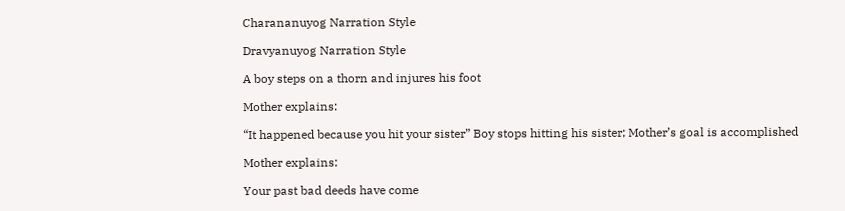Charananuyog Narration Style

Dravyanuyog Narration Style

A boy steps on a thorn and injures his foot

Mother explains:

“It happened because you hit your sister” Boy stops hitting his sister; Mother’s goal is accomplished

Mother explains:

Your past bad deeds have come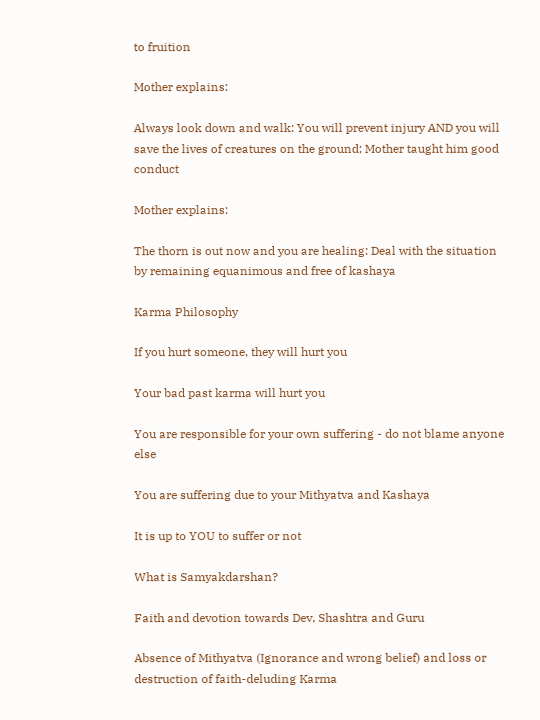to fruition

Mother explains:

Always look down and walk: You will prevent injury AND you will save the lives of creatures on the ground; Mother taught him good conduct

Mother explains:

The thorn is out now and you are healing: Deal with the situation by remaining equanimous and free of kashaya

Karma Philosophy

If you hurt someone, they will hurt you

Your bad past karma will hurt you

You are responsible for your own suffering - do not blame anyone else

You are suffering due to your Mithyatva and Kashaya

It is up to YOU to suffer or not

What is Samyakdarshan?

Faith and devotion towards Dev, Shashtra and Guru

Absence of Mithyatva (Ignorance and wrong belief) and loss or destruction of faith-deluding Karma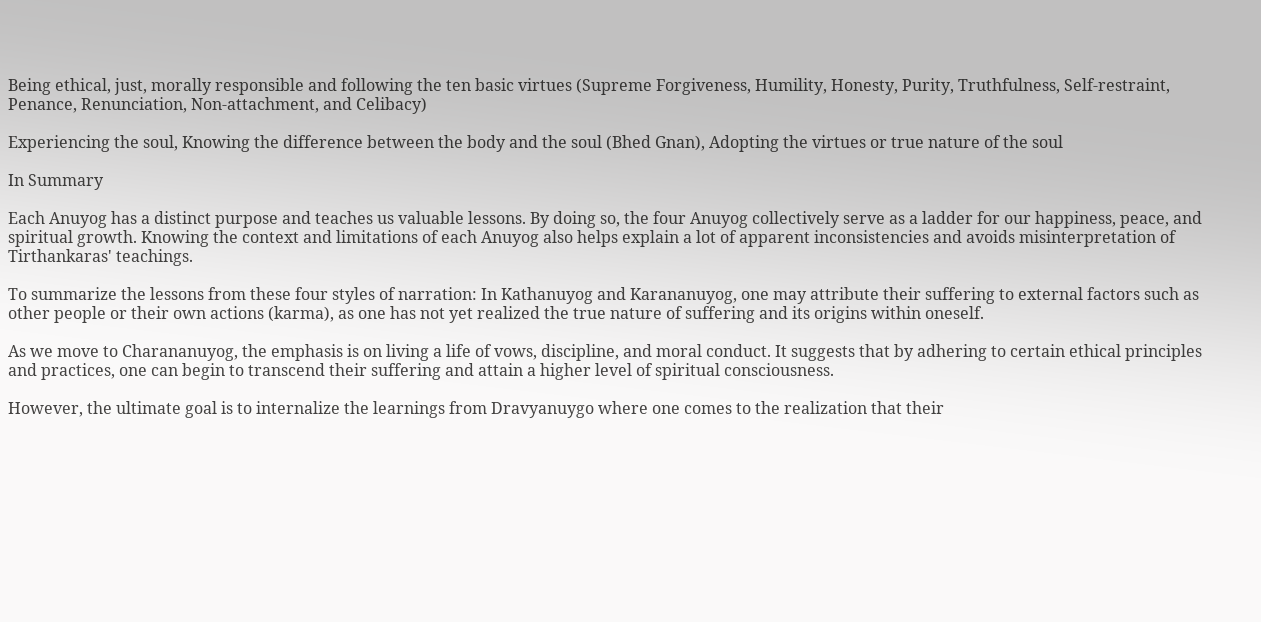Being ethical, just, morally responsible and following the ten basic virtues (Supreme Forgiveness, Humility, Honesty, Purity, Truthfulness, Self-restraint, Penance, Renunciation, Non-attachment, and Celibacy)

Experiencing the soul, Knowing the difference between the body and the soul (Bhed Gnan), Adopting the virtues or true nature of the soul

In Summary

Each Anuyog has a distinct purpose and teaches us valuable lessons. By doing so, the four Anuyog collectively serve as a ladder for our happiness, peace, and spiritual growth. Knowing the context and limitations of each Anuyog also helps explain a lot of apparent inconsistencies and avoids misinterpretation of Tirthankaras' teachings.

To summarize the lessons from these four styles of narration: In Kathanuyog and Karananuyog, one may attribute their suffering to external factors such as other people or their own actions (karma), as one has not yet realized the true nature of suffering and its origins within oneself.

As we move to Charananuyog, the emphasis is on living a life of vows, discipline, and moral conduct. It suggests that by adhering to certain ethical principles and practices, one can begin to transcend their suffering and attain a higher level of spiritual consciousness.

However, the ultimate goal is to internalize the learnings from Dravyanuygo where one comes to the realization that their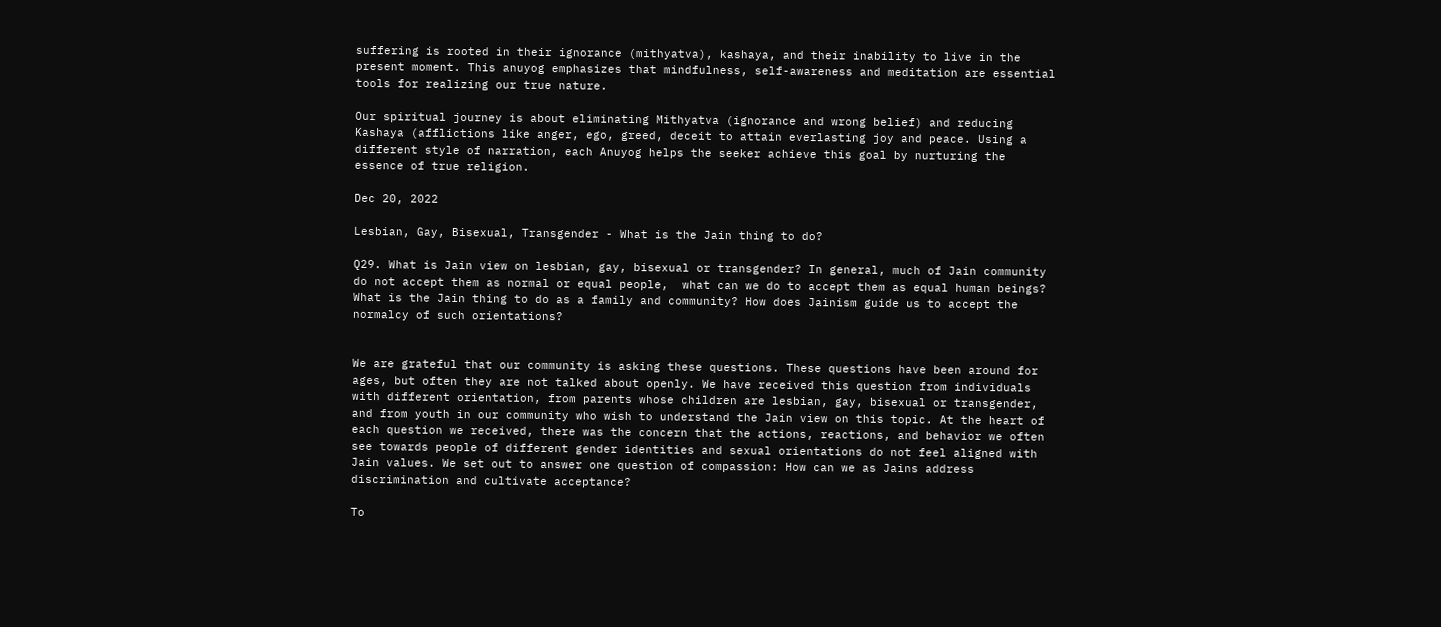suffering is rooted in their ignorance (mithyatva), kashaya, and their inability to live in the present moment. This anuyog emphasizes that mindfulness, self-awareness and meditation are essential tools for realizing our true nature.

Our spiritual journey is about eliminating Mithyatva (ignorance and wrong belief) and reducing Kashaya (afflictions like anger, ego, greed, deceit to attain everlasting joy and peace. Using a different style of narration, each Anuyog helps the seeker achieve this goal by nurturing the essence of true religion.

Dec 20, 2022

Lesbian, Gay, Bisexual, Transgender - What is the Jain thing to do?

Q29. What is Jain view on lesbian, gay, bisexual or transgender? In general, much of Jain community do not accept them as normal or equal people,  what can we do to accept them as equal human beings? What is the Jain thing to do as a family and community? How does Jainism guide us to accept the normalcy of such orientations?


We are grateful that our community is asking these questions. These questions have been around for ages, but often they are not talked about openly. We have received this question from individuals with different orientation, from parents whose children are lesbian, gay, bisexual or transgender, and from youth in our community who wish to understand the Jain view on this topic. At the heart of each question we received, there was the concern that the actions, reactions, and behavior we often see towards people of different gender identities and sexual orientations do not feel aligned with Jain values. We set out to answer one question of compassion: How can we as Jains address discrimination and cultivate acceptance?

To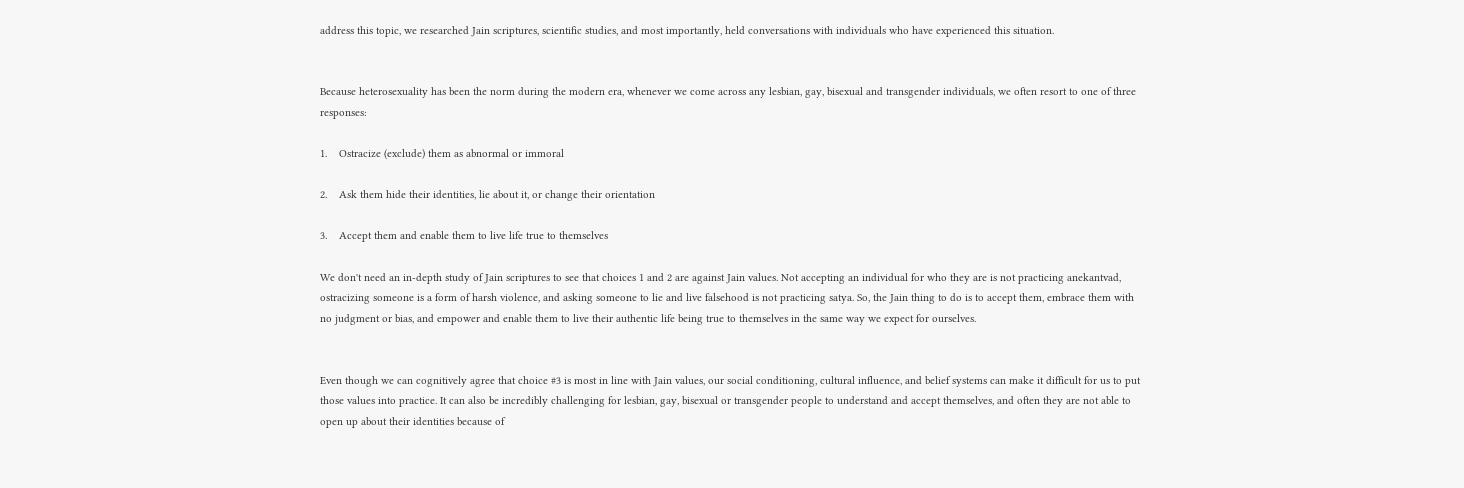address this topic, we researched Jain scriptures, scientific studies, and most importantly, held conversations with individuals who have experienced this situation.


Because heterosexuality has been the norm during the modern era, whenever we come across any lesbian, gay, bisexual and transgender individuals, we often resort to one of three responses:

1.    Ostracize (exclude) them as abnormal or immoral

2.    Ask them hide their identities, lie about it, or change their orientation

3.    Accept them and enable them to live life true to themselves

We don't need an in-depth study of Jain scriptures to see that choices 1 and 2 are against Jain values. Not accepting an individual for who they are is not practicing anekantvad, ostracizing someone is a form of harsh violence, and asking someone to lie and live falsehood is not practicing satya. So, the Jain thing to do is to accept them, embrace them with no judgment or bias, and empower and enable them to live their authentic life being true to themselves in the same way we expect for ourselves.


Even though we can cognitively agree that choice #3 is most in line with Jain values, our social conditioning, cultural influence, and belief systems can make it difficult for us to put those values into practice. It can also be incredibly challenging for lesbian, gay, bisexual or transgender people to understand and accept themselves, and often they are not able to open up about their identities because of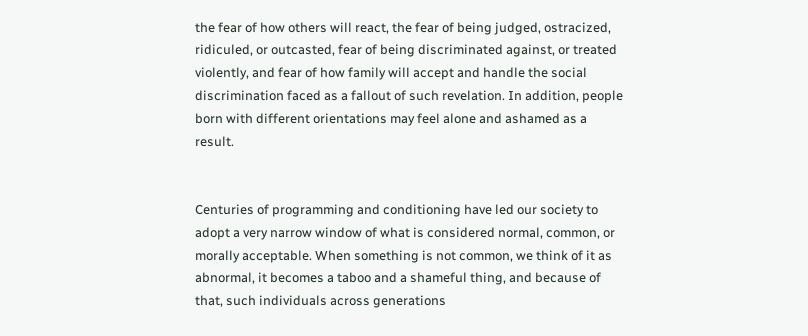the fear of how others will react, the fear of being judged, ostracized, ridiculed, or outcasted, fear of being discriminated against, or treated violently, and fear of how family will accept and handle the social discrimination faced as a fallout of such revelation. In addition, people born with different orientations may feel alone and ashamed as a result.


Centuries of programming and conditioning have led our society to adopt a very narrow window of what is considered normal, common, or morally acceptable. When something is not common, we think of it as abnormal, it becomes a taboo and a shameful thing, and because of that, such individuals across generations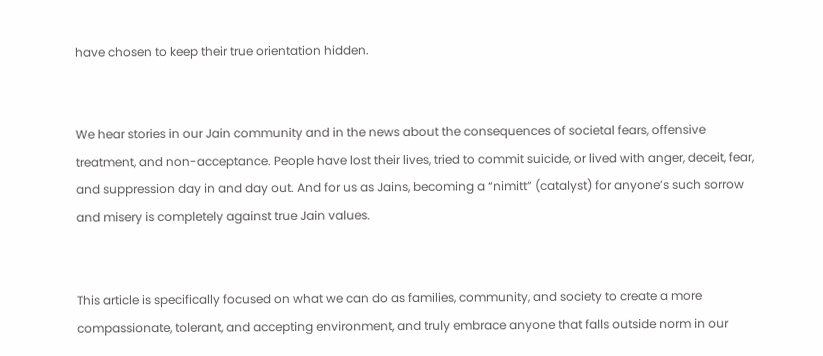have chosen to keep their true orientation hidden.


We hear stories in our Jain community and in the news about the consequences of societal fears, offensive treatment, and non-acceptance. People have lost their lives, tried to commit suicide, or lived with anger, deceit, fear, and suppression day in and day out. And for us as Jains, becoming a “nimitt” (catalyst) for anyone’s such sorrow and misery is completely against true Jain values.


This article is specifically focused on what we can do as families, community, and society to create a more compassionate, tolerant, and accepting environment, and truly embrace anyone that falls outside norm in our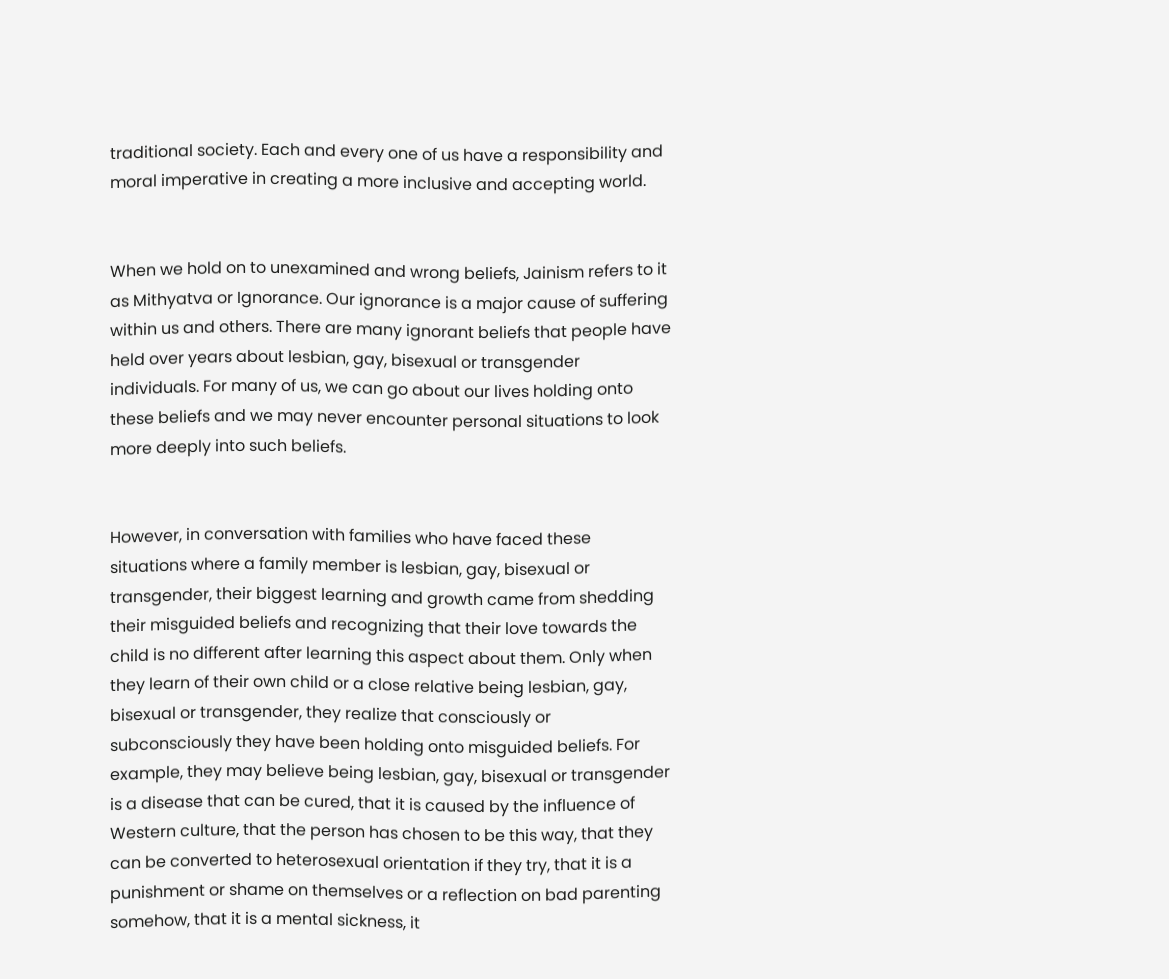traditional society. Each and every one of us have a responsibility and moral imperative in creating a more inclusive and accepting world.


When we hold on to unexamined and wrong beliefs, Jainism refers to it as Mithyatva or Ignorance. Our ignorance is a major cause of suffering within us and others. There are many ignorant beliefs that people have held over years about lesbian, gay, bisexual or transgender individuals. For many of us, we can go about our lives holding onto these beliefs and we may never encounter personal situations to look more deeply into such beliefs.


However, in conversation with families who have faced these situations where a family member is lesbian, gay, bisexual or transgender, their biggest learning and growth came from shedding their misguided beliefs and recognizing that their love towards the child is no different after learning this aspect about them. Only when they learn of their own child or a close relative being lesbian, gay, bisexual or transgender, they realize that consciously or subconsciously they have been holding onto misguided beliefs. For example, they may believe being lesbian, gay, bisexual or transgender is a disease that can be cured, that it is caused by the influence of Western culture, that the person has chosen to be this way, that they can be converted to heterosexual orientation if they try, that it is a punishment or shame on themselves or a reflection on bad parenting somehow, that it is a mental sickness, it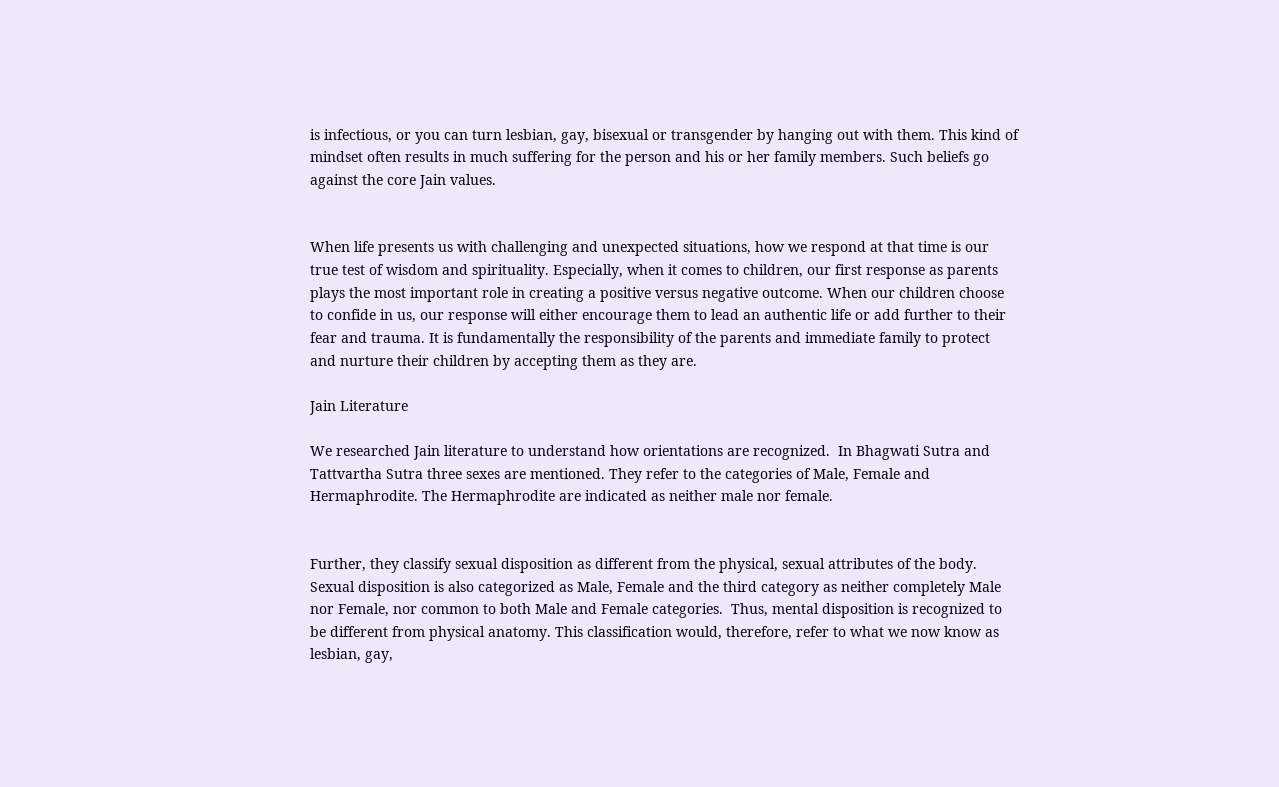is infectious, or you can turn lesbian, gay, bisexual or transgender by hanging out with them. This kind of mindset often results in much suffering for the person and his or her family members. Such beliefs go against the core Jain values.


When life presents us with challenging and unexpected situations, how we respond at that time is our true test of wisdom and spirituality. Especially, when it comes to children, our first response as parents plays the most important role in creating a positive versus negative outcome. When our children choose to confide in us, our response will either encourage them to lead an authentic life or add further to their fear and trauma. It is fundamentally the responsibility of the parents and immediate family to protect and nurture their children by accepting them as they are.

Jain Literature

We researched Jain literature to understand how orientations are recognized.  In Bhagwati Sutra and Tattvartha Sutra three sexes are mentioned. They refer to the categories of Male, Female and Hermaphrodite. The Hermaphrodite are indicated as neither male nor female.


Further, they classify sexual disposition as different from the physical, sexual attributes of the body. Sexual disposition is also categorized as Male, Female and the third category as neither completely Male nor Female, nor common to both Male and Female categories.  Thus, mental disposition is recognized to be different from physical anatomy. This classification would, therefore, refer to what we now know as lesbian, gay,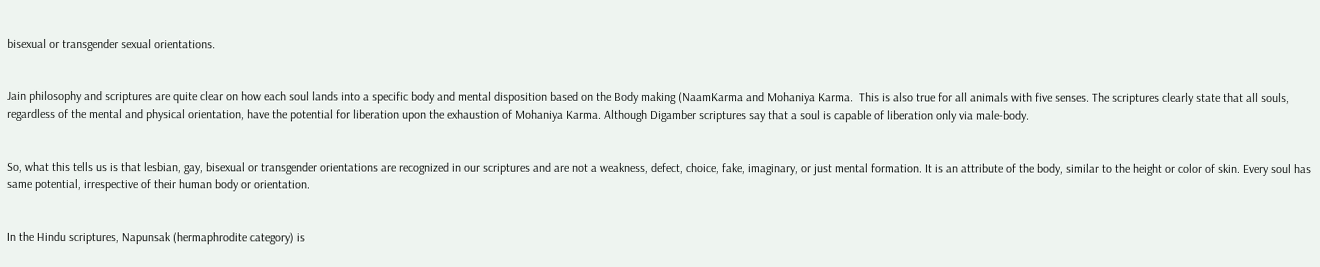bisexual or transgender sexual orientations.


Jain philosophy and scriptures are quite clear on how each soul lands into a specific body and mental disposition based on the Body making (NaamKarma and Mohaniya Karma.  This is also true for all animals with five senses. The scriptures clearly state that all souls, regardless of the mental and physical orientation, have the potential for liberation upon the exhaustion of Mohaniya Karma. Although Digamber scriptures say that a soul is capable of liberation only via male-body.


So, what this tells us is that lesbian, gay, bisexual or transgender orientations are recognized in our scriptures and are not a weakness, defect, choice, fake, imaginary, or just mental formation. It is an attribute of the body, similar to the height or color of skin. Every soul has same potential, irrespective of their human body or orientation.


In the Hindu scriptures, Napunsak (hermaphrodite category) is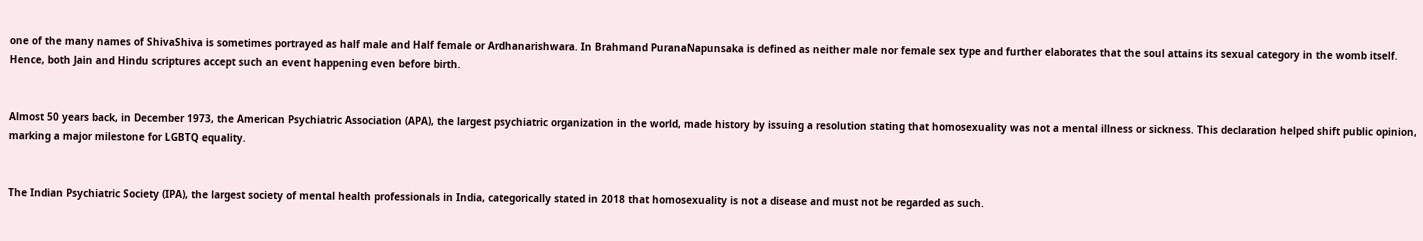one of the many names of ShivaShiva is sometimes portrayed as half male and Half female or Ardhanarishwara. In Brahmand PuranaNapunsaka is defined as neither male nor female sex type and further elaborates that the soul attains its sexual category in the womb itself. Hence, both Jain and Hindu scriptures accept such an event happening even before birth.


Almost 50 years back, in December 1973, the American Psychiatric Association (APA), the largest psychiatric organization in the world, made history by issuing a resolution stating that homosexuality was not a mental illness or sickness. This declaration helped shift public opinion, marking a major milestone for LGBTQ equality.


The Indian Psychiatric Society (IPA), the largest society of mental health professionals in India, categorically stated in 2018 that homosexuality is not a disease and must not be regarded as such.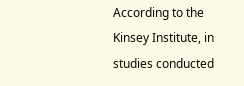According to the Kinsey Institute, in studies conducted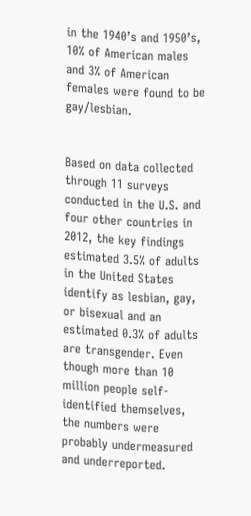in the 1940’s and 1950’s, 10% of American males and 3% of American females were found to be gay/lesbian.


Based on data collected through 11 surveys conducted in the U.S. and four other countries in 2012, the key findings estimated 3.5% of adults in the United States identify as lesbian, gay, or bisexual and an estimated 0.3% of adults are transgender. Even though more than 10 million people self-identified themselves, the numbers were probably undermeasured and underreported.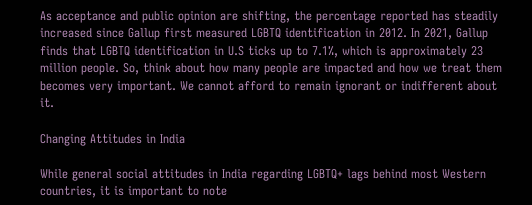As acceptance and public opinion are shifting, the percentage reported has steadily increased since Gallup first measured LGBTQ identification in 2012. In 2021, Gallup finds that LGBTQ identification in U.S ticks up to 7.1%, which is approximately 23 million people. So, think about how many people are impacted and how we treat them becomes very important. We cannot afford to remain ignorant or indifferent about it.

Changing Attitudes in India

While general social attitudes in India regarding LGBTQ+ lags behind most Western countries, it is important to note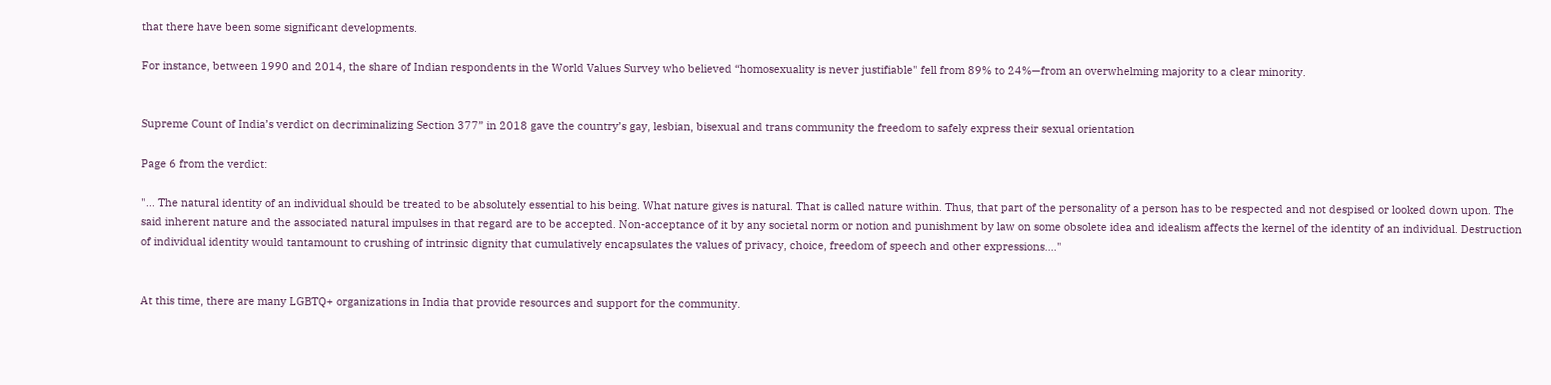that there have been some significant developments.

For instance, between 1990 and 2014, the share of Indian respondents in the World Values Survey who believed “homosexuality is never justifiable" fell from 89% to 24%—from an overwhelming majority to a clear minority.


Supreme Count of India’s verdict on decriminalizing Section 377” in 2018 gave the country’s gay, lesbian, bisexual and trans community the freedom to safely express their sexual orientation

Page 6 from the verdict:

"... The natural identity of an individual should be treated to be absolutely essential to his being. What nature gives is natural. That is called nature within. Thus, that part of the personality of a person has to be respected and not despised or looked down upon. The said inherent nature and the associated natural impulses in that regard are to be accepted. Non-acceptance of it by any societal norm or notion and punishment by law on some obsolete idea and idealism affects the kernel of the identity of an individual. Destruction of individual identity would tantamount to crushing of intrinsic dignity that cumulatively encapsulates the values of privacy, choice, freedom of speech and other expressions...."


At this time, there are many LGBTQ+ organizations in India that provide resources and support for the community.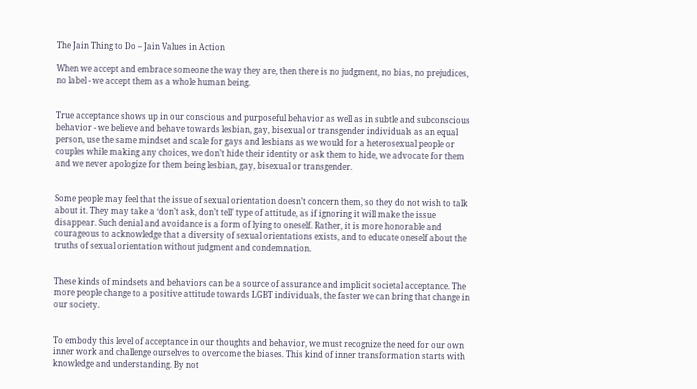The Jain Thing to Do – Jain Values in Action

When we accept and embrace someone the way they are, then there is no judgment, no bias, no prejudices, no label - we accept them as a whole human being.


True acceptance shows up in our conscious and purposeful behavior as well as in subtle and subconscious behavior - we believe and behave towards lesbian, gay, bisexual or transgender individuals as an equal person, use the same mindset and scale for gays and lesbians as we would for a heterosexual people or couples while making any choices, we don’t hide their identity or ask them to hide, we advocate for them and we never apologize for them being lesbian, gay, bisexual or transgender.


Some people may feel that the issue of sexual orientation doesn’t concern them, so they do not wish to talk about it. They may take a ‘don’t ask, don’t tell’ type of attitude, as if ignoring it will make the issue disappear. Such denial and avoidance is a form of lying to oneself. Rather, it is more honorable and courageous to acknowledge that a diversity of sexual orientations exists, and to educate oneself about the truths of sexual orientation without judgment and condemnation.


These kinds of mindsets and behaviors can be a source of assurance and implicit societal acceptance. The more people change to a positive attitude towards LGBT individuals, the faster we can bring that change in our society.


To embody this level of acceptance in our thoughts and behavior, we must recognize the need for our own inner work and challenge ourselves to overcome the biases. This kind of inner transformation starts with knowledge and understanding. By not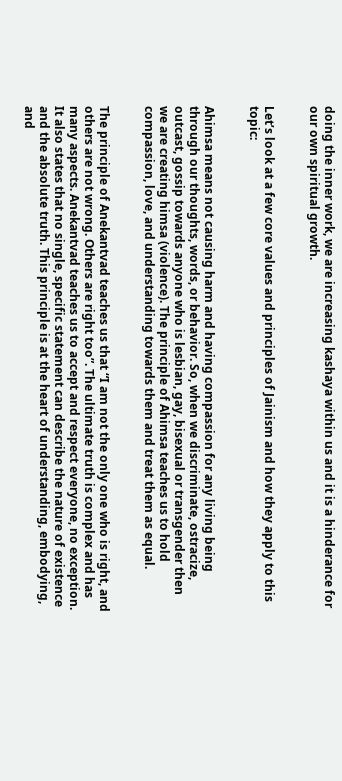doing the inner work, we are increasing kashaya within us and it is a hinderance for our own spiritual growth.


Let’s look at a few core values and principles of Jainism and how they apply to this topic:


Ahimsa means not causing harm and having compassion for any living being through our thoughts, words, or behavior. So, when we discriminate, ostracize, outcast, gossip towards anyone who is lesbian, gay, bisexual or transgender then we are creating himsa (violence). The principle of Ahimsa teaches us to hold compassion, love, and understanding towards them and treat them as equal.


The principle of Anekantvad teaches us that “I am not the only one who is right, and others are not wrong. Others are right too”. The ultimate truth is complex and has many aspects. Anekantvad teaches us to accept and respect everyone, no exception. It also states that no single, specific statement can describe the nature of existence and the absolute truth. This principle is at the heart of understanding, embodying, and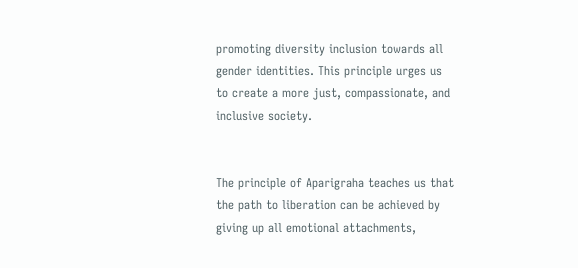promoting diversity inclusion towards all gender identities. This principle urges us to create a more just, compassionate, and inclusive society.


The principle of Aparigraha teaches us that the path to liberation can be achieved by giving up all emotional attachments,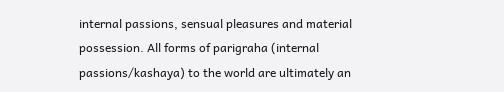internal passions, sensual pleasures and material possession. All forms of parigraha (internal passions/kashaya) to the world are ultimately an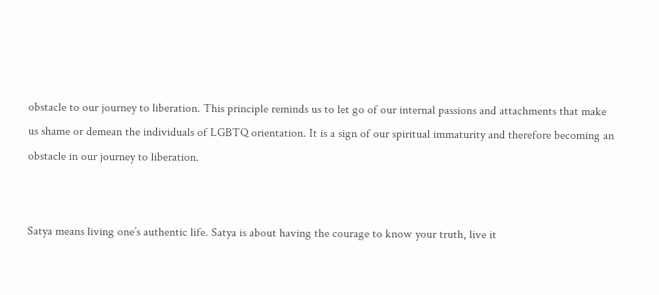obstacle to our journey to liberation. This principle reminds us to let go of our internal passions and attachments that make us shame or demean the individuals of LGBTQ orientation. It is a sign of our spiritual immaturity and therefore becoming an obstacle in our journey to liberation.


Satya means living one’s authentic life. Satya is about having the courage to know your truth, live it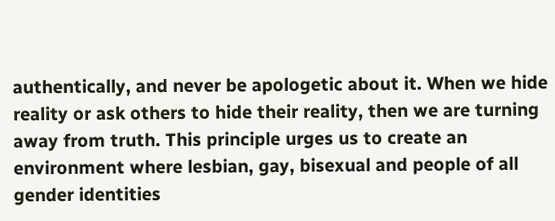authentically, and never be apologetic about it. When we hide reality or ask others to hide their reality, then we are turning away from truth. This principle urges us to create an environment where lesbian, gay, bisexual and people of all gender identities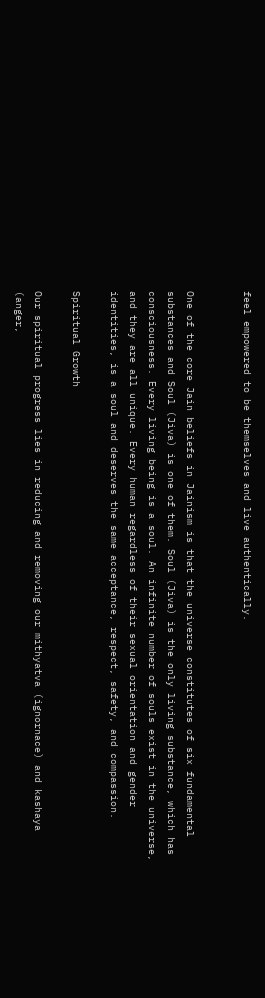feel empowered to be themselves and live authentically.


One of the core Jain beliefs in Jainism is that the universe constitutes of six fundamental substances and Soul (Jiva) is one of them. Soul (Jiva) is the only living substance, which has consciousness. Every living being is a soul. An infinite number of souls exist in the universe, and they are all unique. Every human regardless of their sexual orientation and gender identities, is a soul and deserves the same acceptance, respect, safety, and compassion.

Spiritual Growth

Our spiritual progress lies in reducing and removing our mithyatva (ignornace) and kashaya (anger,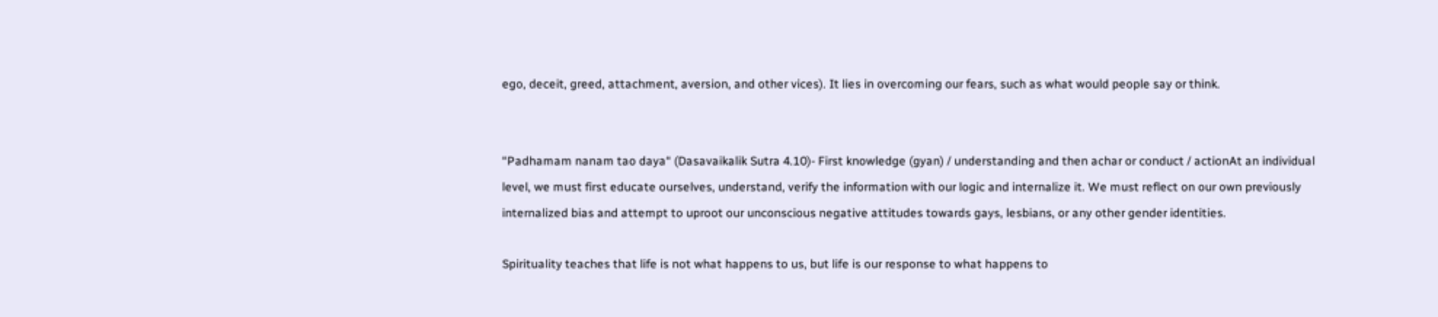ego, deceit, greed, attachment, aversion, and other vices). It lies in overcoming our fears, such as what would people say or think.


“Padhamam nanam tao daya“ (Dasavaikalik Sutra 4.10)- First knowledge (gyan) / understanding and then achar or conduct / actionAt an individual level, we must first educate ourselves, understand, verify the information with our logic and internalize it. We must reflect on our own previously internalized bias and attempt to uproot our unconscious negative attitudes towards gays, lesbians, or any other gender identities.

Spirituality teaches that life is not what happens to us, but life is our response to what happens to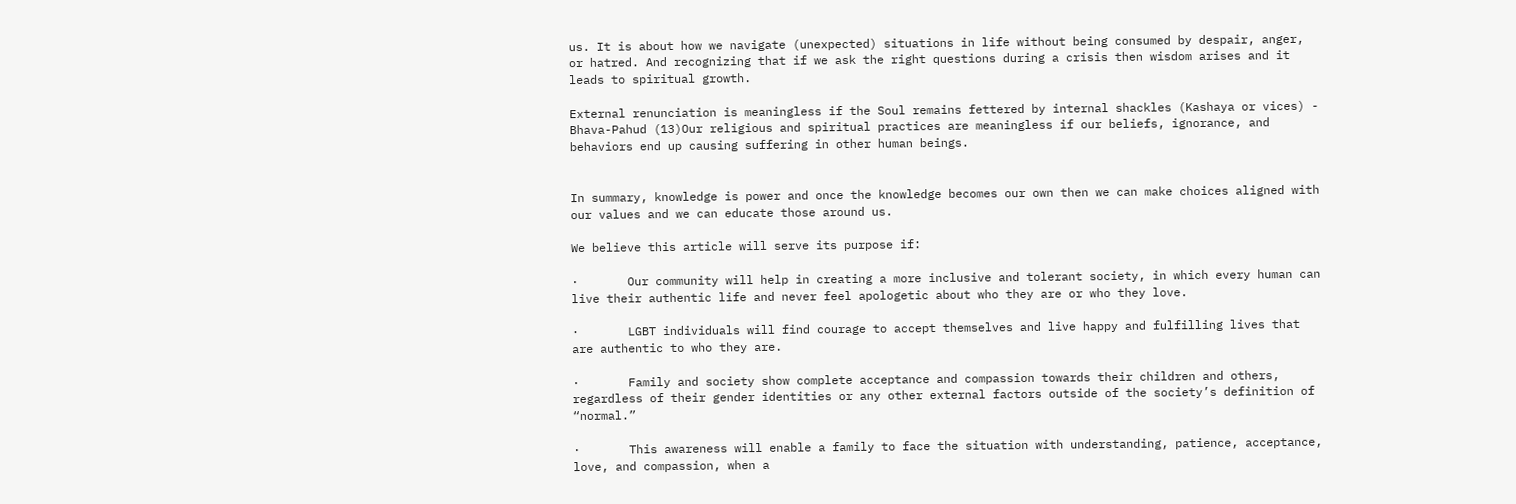us. It is about how we navigate (unexpected) situations in life without being consumed by despair, anger, or hatred. And recognizing that if we ask the right questions during a crisis then wisdom arises and it leads to spiritual growth.

External renunciation is meaningless if the Soul remains fettered by internal shackles (Kashaya or vices) - Bhava-Pahud (13)Our religious and spiritual practices are meaningless if our beliefs, ignorance, and behaviors end up causing suffering in other human beings.


In summary, knowledge is power and once the knowledge becomes our own then we can make choices aligned with our values and we can educate those around us.

We believe this article will serve its purpose if:

·       Our community will help in creating a more inclusive and tolerant society, in which every human can live their authentic life and never feel apologetic about who they are or who they love.

·       LGBT individuals will find courage to accept themselves and live happy and fulfilling lives that are authentic to who they are.

·       Family and society show complete acceptance and compassion towards their children and others, regardless of their gender identities or any other external factors outside of the society’s definition of “normal.”

·       This awareness will enable a family to face the situation with understanding, patience, acceptance, love, and compassion, when a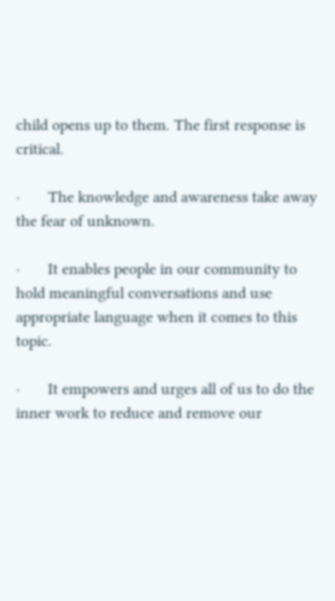child opens up to them. The first response is critical.

·       The knowledge and awareness take away the fear of unknown.

·       It enables people in our community to hold meaningful conversations and use appropriate language when it comes to this topic.

·       It empowers and urges all of us to do the inner work to reduce and remove our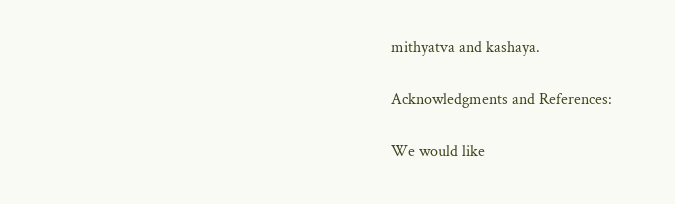mithyatva and kashaya.

Acknowledgments and References:

We would like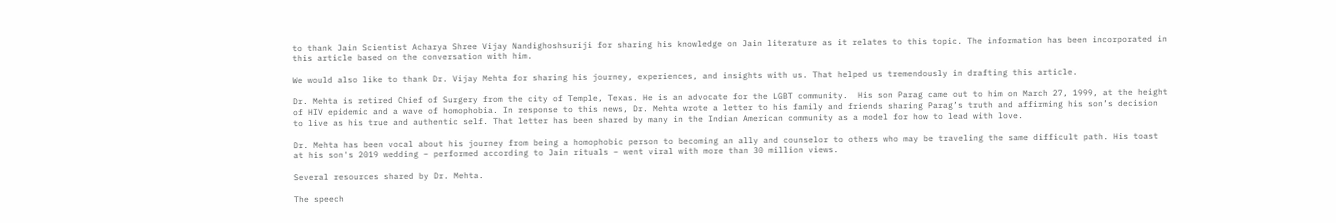to thank Jain Scientist Acharya Shree Vijay Nandighoshsuriji for sharing his knowledge on Jain literature as it relates to this topic. The information has been incorporated in this article based on the conversation with him.

We would also like to thank Dr. Vijay Mehta for sharing his journey, experiences, and insights with us. That helped us tremendously in drafting this article.

Dr. Mehta is retired Chief of Surgery from the city of Temple, Texas. He is an advocate for the LGBT community.  His son Parag came out to him on March 27, 1999, at the height of HIV epidemic and a wave of homophobia. In response to this news, Dr. Mehta wrote a letter to his family and friends sharing Parag’s truth and affirming his son’s decision to live as his true and authentic self. That letter has been shared by many in the Indian American community as a model for how to lead with love.

Dr. Mehta has been vocal about his journey from being a homophobic person to becoming an ally and counselor to others who may be traveling the same difficult path. His toast at his son's 2019 wedding – performed according to Jain rituals – went viral with more than 30 million views.

Several resources shared by Dr. Mehta.

The speech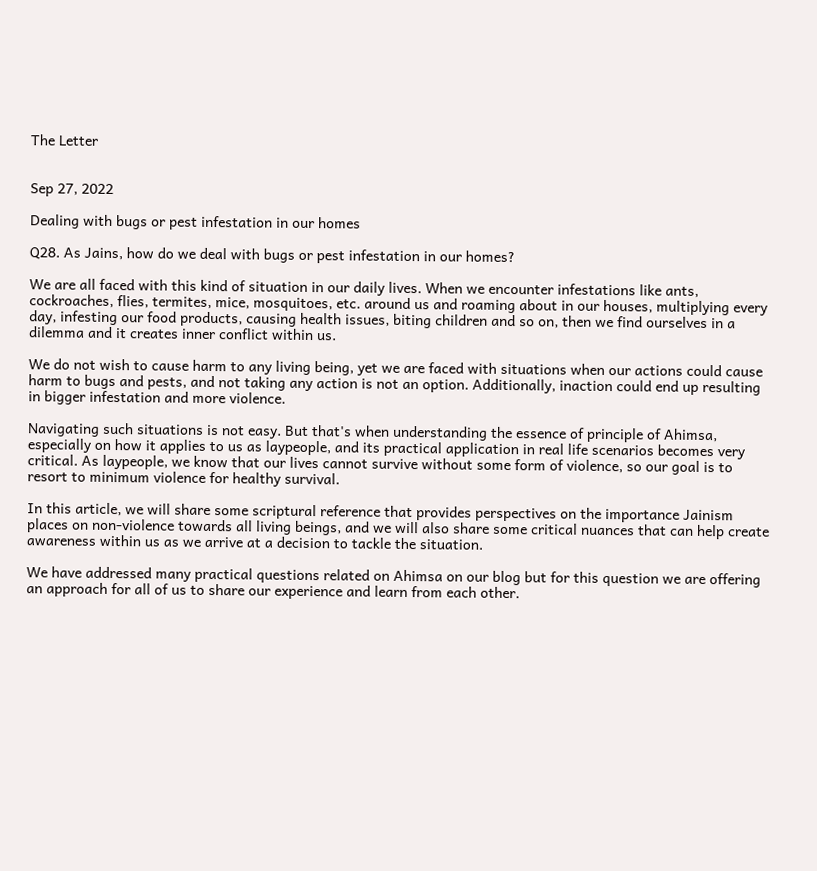The Letter


Sep 27, 2022

Dealing with bugs or pest infestation in our homes

Q28. As Jains, how do we deal with bugs or pest infestation in our homes?

We are all faced with this kind of situation in our daily lives. When we encounter infestations like ants, cockroaches, flies, termites, mice, mosquitoes, etc. around us and roaming about in our houses, multiplying every day, infesting our food products, causing health issues, biting children and so on, then we find ourselves in a dilemma and it creates inner conflict within us.

We do not wish to cause harm to any living being, yet we are faced with situations when our actions could cause harm to bugs and pests, and not taking any action is not an option. Additionally, inaction could end up resulting in bigger infestation and more violence.

Navigating such situations is not easy. But that's when understanding the essence of principle of Ahimsa, especially on how it applies to us as laypeople, and its practical application in real life scenarios becomes very critical. As laypeople, we know that our lives cannot survive without some form of violence, so our goal is to resort to minimum violence for healthy survival.

In this article, we will share some scriptural reference that provides perspectives on the importance Jainism places on non-violence towards all living beings, and we will also share some critical nuances that can help create awareness within us as we arrive at a decision to tackle the situation.

We have addressed many practical questions related on Ahimsa on our blog but for this question we are offering an approach for all of us to share our experience and learn from each other.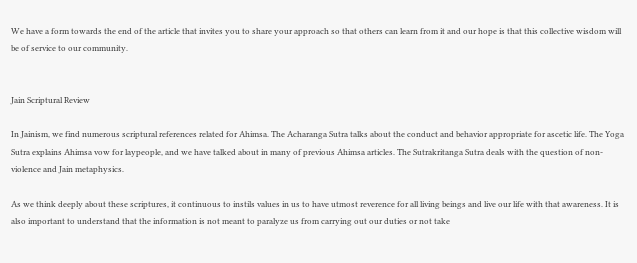We have a form towards the end of the article that invites you to share your approach so that others can learn from it and our hope is that this collective wisdom will be of service to our community.


Jain Scriptural Review

In Jainism, we find numerous scriptural references related for Ahimsa. The Acharanga Sutra talks about the conduct and behavior appropriate for ascetic life. The Yoga Sutra explains Ahimsa vow for laypeople, and we have talked about in many of previous Ahimsa articles. The Sutrakritanga Sutra deals with the question of non-violence and Jain metaphysics.

As we think deeply about these scriptures, it continuous to instils values in us to have utmost reverence for all living beings and live our life with that awareness. It is also important to understand that the information is not meant to paralyze us from carrying out our duties or not take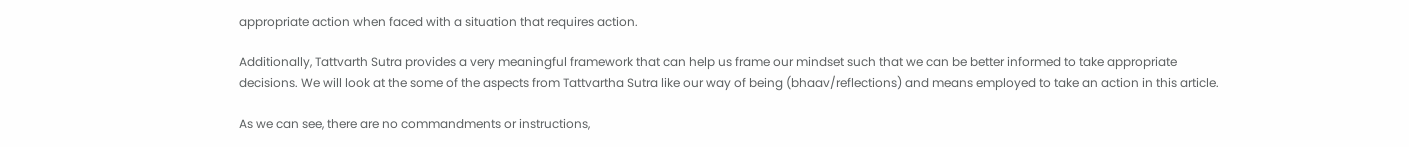appropriate action when faced with a situation that requires action.

Additionally, Tattvarth Sutra provides a very meaningful framework that can help us frame our mindset such that we can be better informed to take appropriate decisions. We will look at the some of the aspects from Tattvartha Sutra like our way of being (bhaav/reflections) and means employed to take an action in this article.

As we can see, there are no commandments or instructions,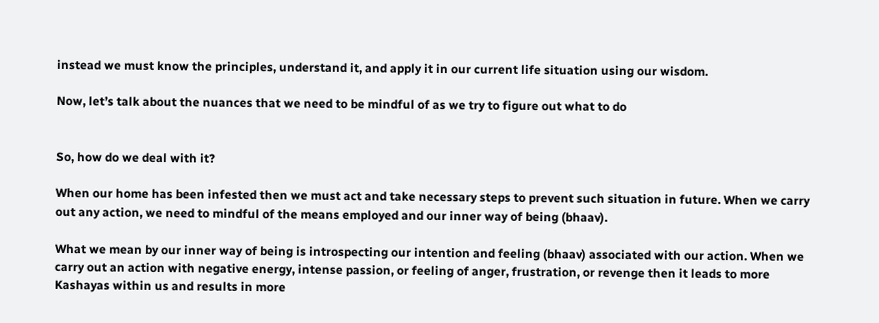instead we must know the principles, understand it, and apply it in our current life situation using our wisdom.

Now, let’s talk about the nuances that we need to be mindful of as we try to figure out what to do


So, how do we deal with it?

When our home has been infested then we must act and take necessary steps to prevent such situation in future. When we carry out any action, we need to mindful of the means employed and our inner way of being (bhaav).

What we mean by our inner way of being is introspecting our intention and feeling (bhaav) associated with our action. When we carry out an action with negative energy, intense passion, or feeling of anger, frustration, or revenge then it leads to more Kashayas within us and results in more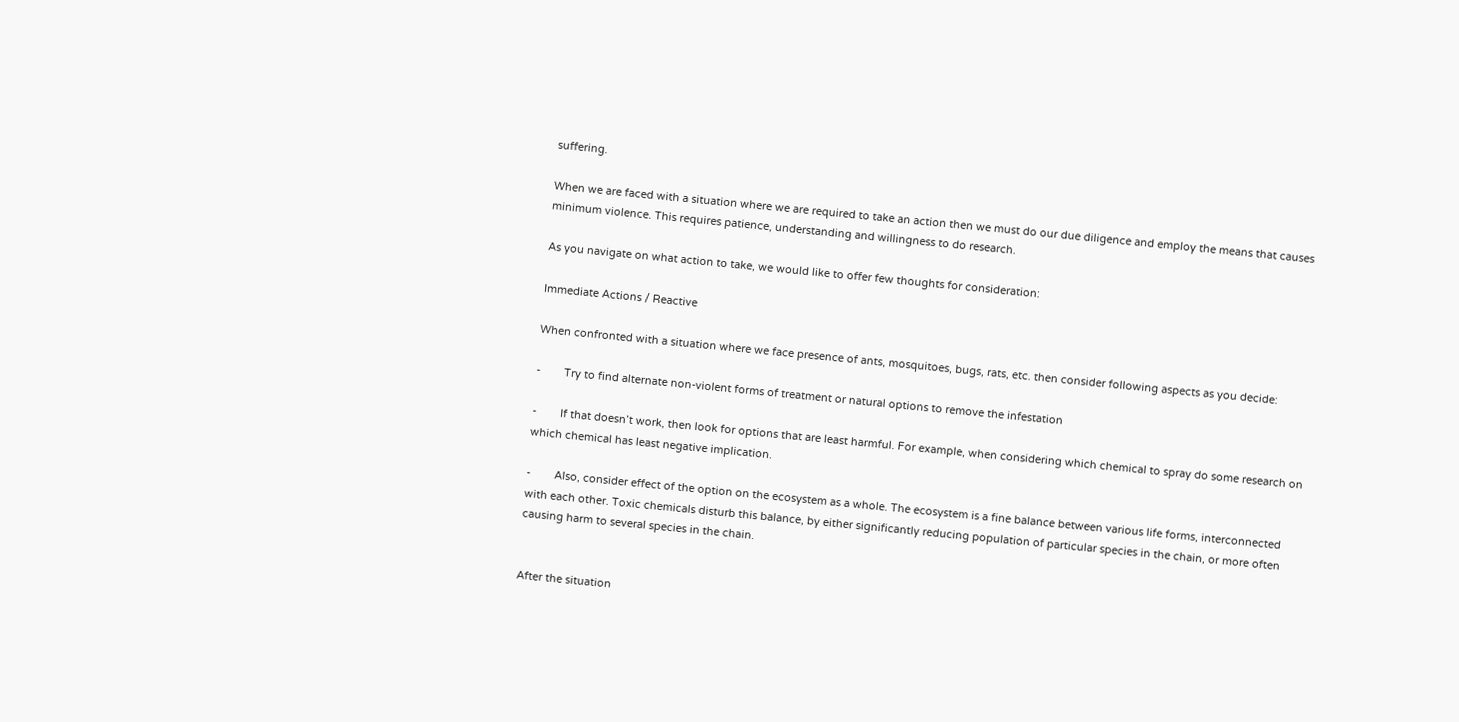suffering.

When we are faced with a situation where we are required to take an action then we must do our due diligence and employ the means that causes minimum violence. This requires patience, understanding and willingness to do research.

As you navigate on what action to take, we would like to offer few thoughts for consideration:

Immediate Actions / Reactive

When confronted with a situation where we face presence of ants, mosquitoes, bugs, rats, etc. then consider following aspects as you decide:

-        Try to find alternate non-violent forms of treatment or natural options to remove the infestation

-        If that doesn’t work, then look for options that are least harmful. For example, when considering which chemical to spray do some research on which chemical has least negative implication.

-        Also, consider effect of the option on the ecosystem as a whole. The ecosystem is a fine balance between various life forms, interconnected with each other. Toxic chemicals disturb this balance, by either significantly reducing population of particular species in the chain, or more often causing harm to several species in the chain.


After the situation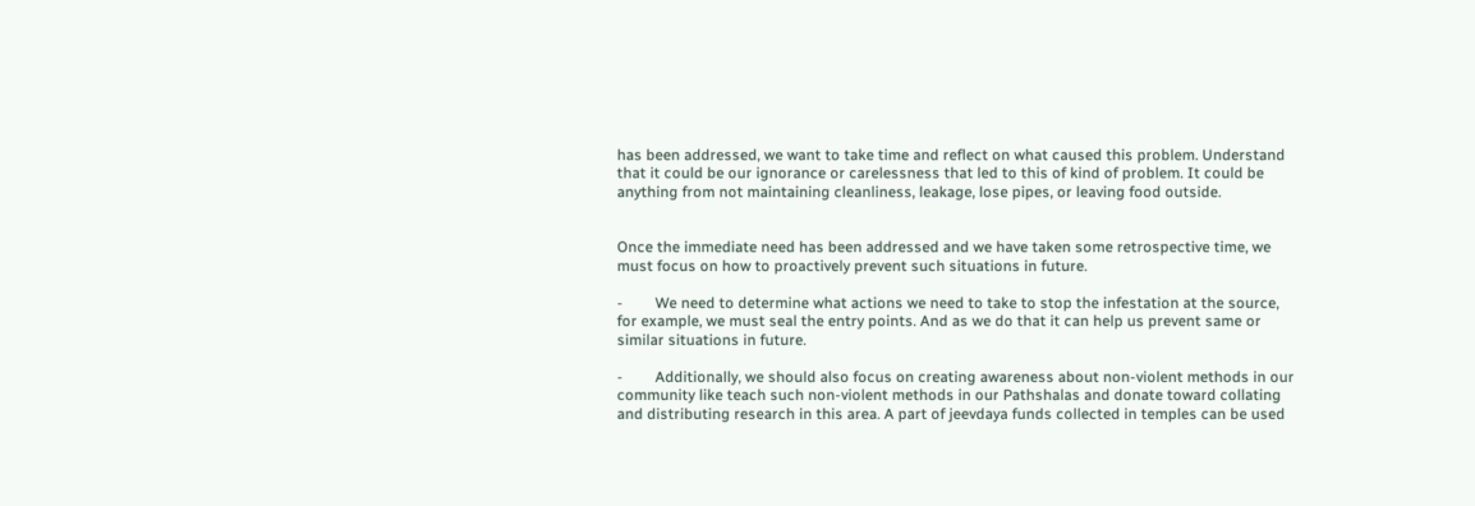has been addressed, we want to take time and reflect on what caused this problem. Understand that it could be our ignorance or carelessness that led to this of kind of problem. It could be anything from not maintaining cleanliness, leakage, lose pipes, or leaving food outside.


Once the immediate need has been addressed and we have taken some retrospective time, we must focus on how to proactively prevent such situations in future.

-        We need to determine what actions we need to take to stop the infestation at the source, for example, we must seal the entry points. And as we do that it can help us prevent same or similar situations in future.

-        Additionally, we should also focus on creating awareness about non-violent methods in our community like teach such non-violent methods in our Pathshalas and donate toward collating and distributing research in this area. A part of jeevdaya funds collected in temples can be used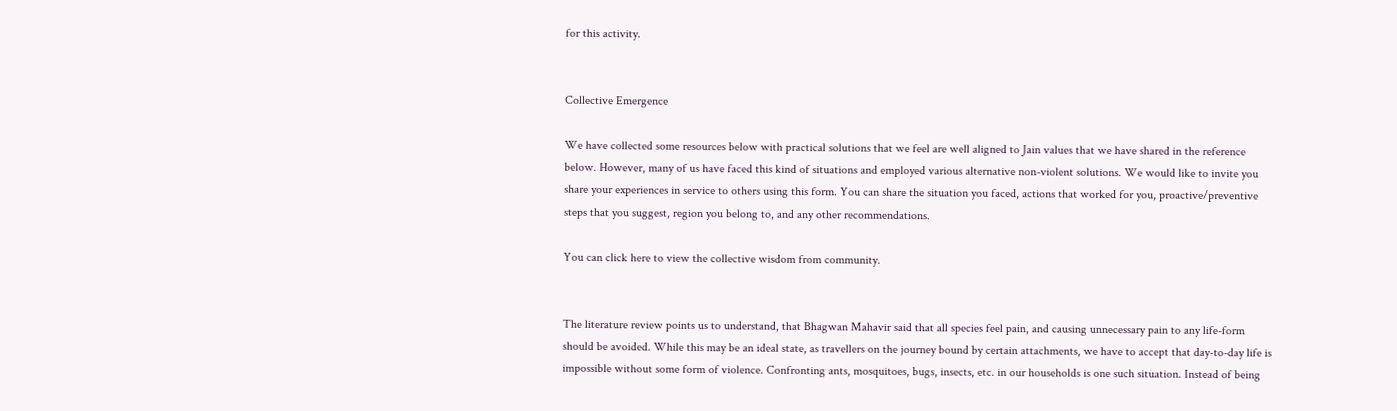for this activity.


Collective Emergence

We have collected some resources below with practical solutions that we feel are well aligned to Jain values that we have shared in the reference below. However, many of us have faced this kind of situations and employed various alternative non-violent solutions. We would like to invite you share your experiences in service to others using this form. You can share the situation you faced, actions that worked for you, proactive/preventive steps that you suggest, region you belong to, and any other recommendations.

You can click here to view the collective wisdom from community.


The literature review points us to understand, that Bhagwan Mahavir said that all species feel pain, and causing unnecessary pain to any life-form should be avoided. While this may be an ideal state, as travellers on the journey bound by certain attachments, we have to accept that day-to-day life is impossible without some form of violence. Confronting ants, mosquitoes, bugs, insects, etc. in our households is one such situation. Instead of being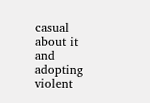casual about it and adopting violent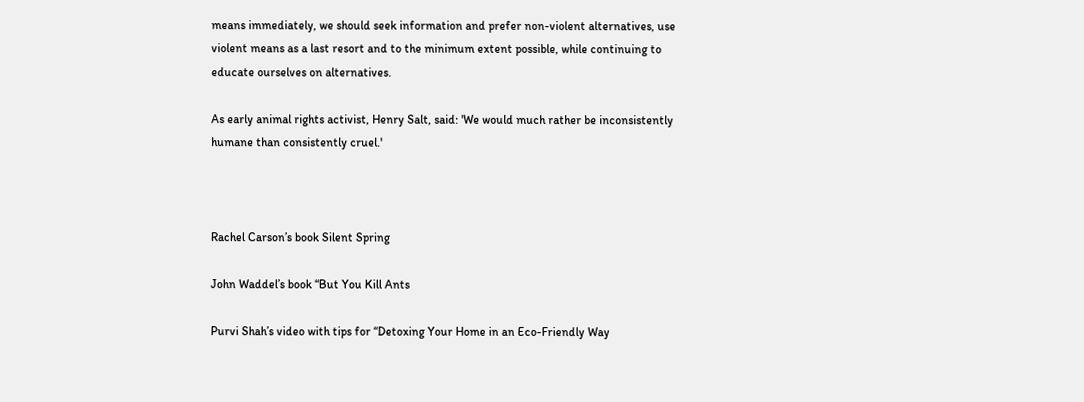means immediately, we should seek information and prefer non-violent alternatives, use violent means as a last resort and to the minimum extent possible, while continuing to educate ourselves on alternatives.

As early animal rights activist, Henry Salt, said: 'We would much rather be inconsistently humane than consistently cruel.'



Rachel Carson’s book Silent Spring

John Waddel’s book “But You Kill Ants

Purvi Shah’s video with tips for “Detoxing Your Home in an Eco-Friendly Way